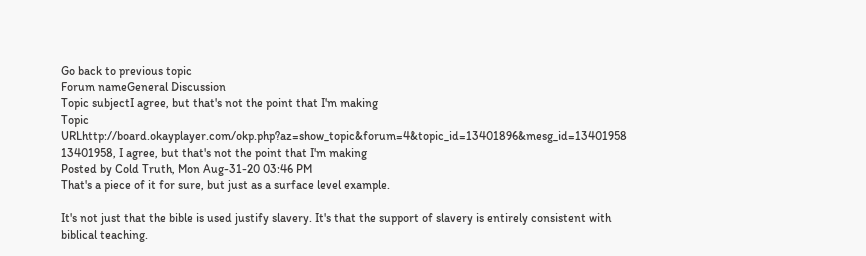Go back to previous topic
Forum nameGeneral Discussion
Topic subjectI agree, but that's not the point that I'm making
Topic URLhttp://board.okayplayer.com/okp.php?az=show_topic&forum=4&topic_id=13401896&mesg_id=13401958
13401958, I agree, but that's not the point that I'm making
Posted by Cold Truth, Mon Aug-31-20 03:46 PM
That's a piece of it for sure, but just as a surface level example.

It's not just that the bible is used justify slavery. It's that the support of slavery is entirely consistent with biblical teaching.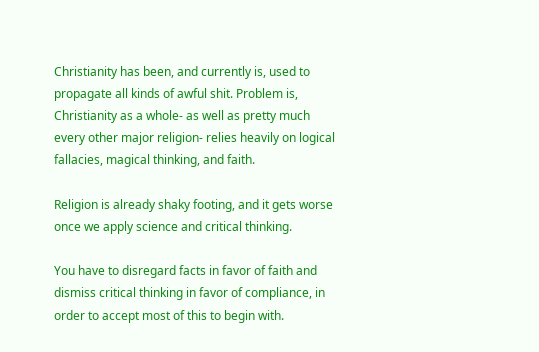Christianity has been, and currently is, used to propagate all kinds of awful shit. Problem is, Christianity as a whole- as well as pretty much every other major religion- relies heavily on logical fallacies, magical thinking, and faith.

Religion is already shaky footing, and it gets worse once we apply science and critical thinking.

You have to disregard facts in favor of faith and dismiss critical thinking in favor of compliance, in order to accept most of this to begin with.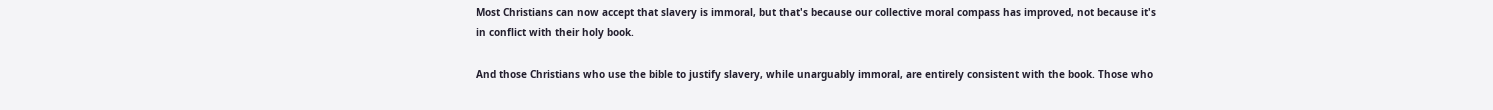Most Christians can now accept that slavery is immoral, but that's because our collective moral compass has improved, not because it's in conflict with their holy book.

And those Christians who use the bible to justify slavery, while unarguably immoral, are entirely consistent with the book. Those who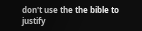don't use the the bible to justify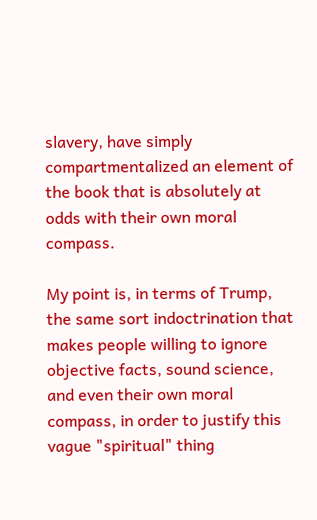slavery, have simply compartmentalized an element of the book that is absolutely at odds with their own moral compass.

My point is, in terms of Trump, the same sort indoctrination that makes people willing to ignore objective facts, sound science, and even their own moral compass, in order to justify this vague "spiritual" thing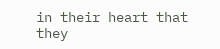in their heart that they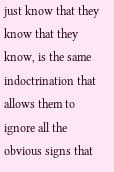just know that they know that they know, is the same indoctrination that allows them to ignore all the obvious signs that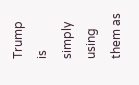Trump is simply using them as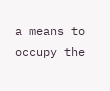a means to occupy the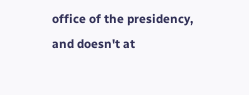office of the presidency, and doesn't at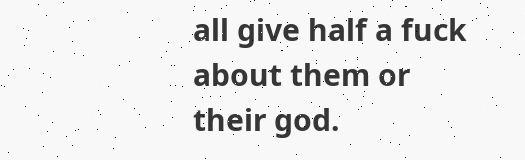all give half a fuck about them or their god.